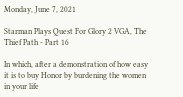Monday, June 7, 2021

Starman Plays Quest For Glory 2 VGA, The Thief Path - Part 16

In which, after a demonstration of how easy it is to buy Honor by burdening the women in your life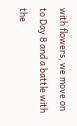with flowers, we move on to Day 8 and a battle with the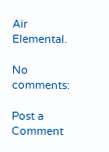Air Elemental.

No comments:

Post a Comment